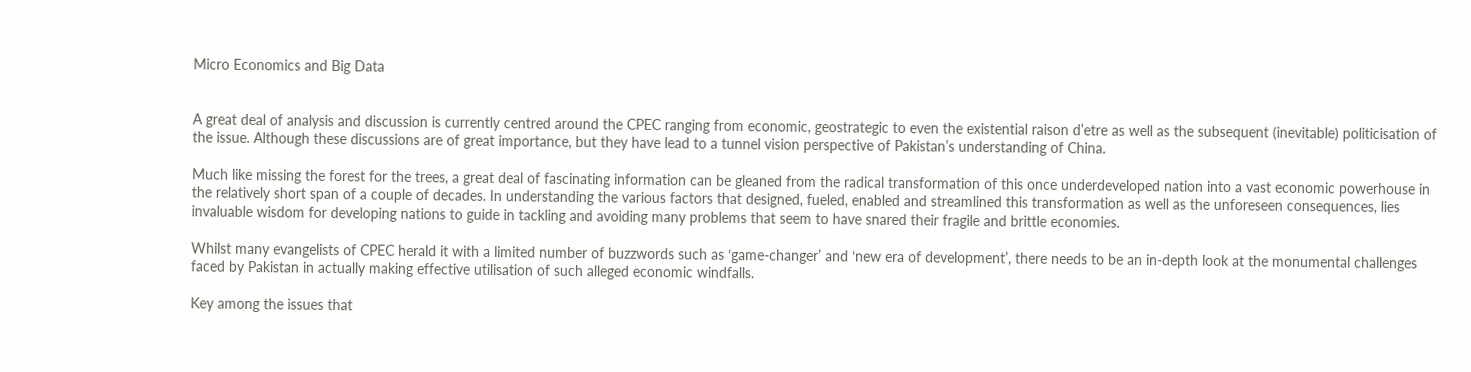Micro Economics and Big Data


A great deal of analysis and discussion is currently centred around the CPEC ranging from economic, geostrategic to even the existential raison d’etre as well as the subsequent (inevitable) politicisation of the issue. Although these discussions are of great importance, but they have lead to a tunnel vision perspective of Pakistan’s understanding of China.

Much like missing the forest for the trees, a great deal of fascinating information can be gleaned from the radical transformation of this once underdeveloped nation into a vast economic powerhouse in the relatively short span of a couple of decades. In understanding the various factors that designed, fueled, enabled and streamlined this transformation as well as the unforeseen consequences, lies invaluable wisdom for developing nations to guide in tackling and avoiding many problems that seem to have snared their fragile and brittle economies.

Whilst many evangelists of CPEC herald it with a limited number of buzzwords such as ‘game-changer’ and ‘new era of development’, there needs to be an in-depth look at the monumental challenges faced by Pakistan in actually making effective utilisation of such alleged economic windfalls.

Key among the issues that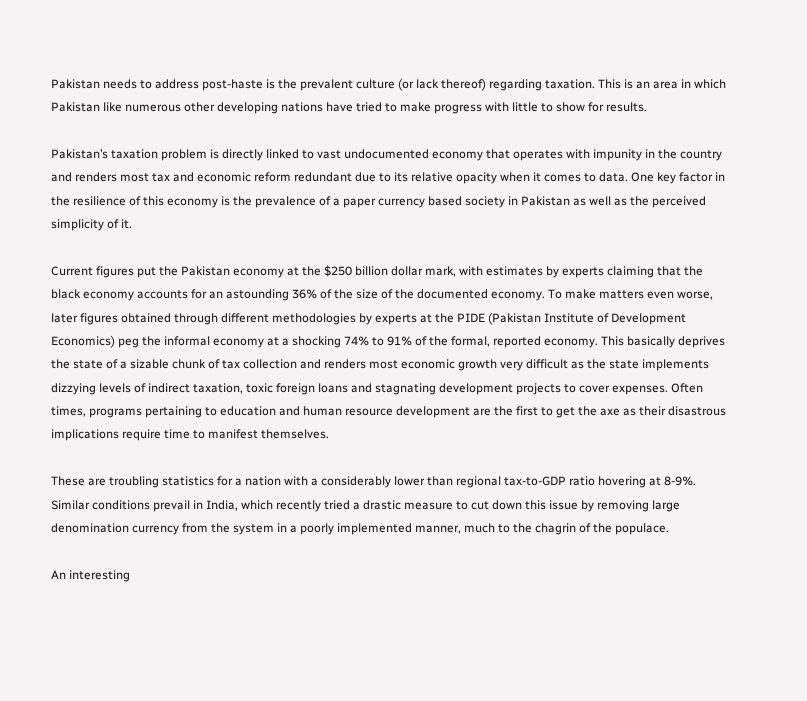Pakistan needs to address post-haste is the prevalent culture (or lack thereof) regarding taxation. This is an area in which Pakistan like numerous other developing nations have tried to make progress with little to show for results.

Pakistan’s taxation problem is directly linked to vast undocumented economy that operates with impunity in the country and renders most tax and economic reform redundant due to its relative opacity when it comes to data. One key factor in the resilience of this economy is the prevalence of a paper currency based society in Pakistan as well as the perceived simplicity of it.

Current figures put the Pakistan economy at the $250 billion dollar mark, with estimates by experts claiming that the black economy accounts for an astounding 36% of the size of the documented economy. To make matters even worse, later figures obtained through different methodologies by experts at the PIDE (Pakistan Institute of Development Economics) peg the informal economy at a shocking 74% to 91% of the formal, reported economy. This basically deprives the state of a sizable chunk of tax collection and renders most economic growth very difficult as the state implements dizzying levels of indirect taxation, toxic foreign loans and stagnating development projects to cover expenses. Often times, programs pertaining to education and human resource development are the first to get the axe as their disastrous implications require time to manifest themselves.

These are troubling statistics for a nation with a considerably lower than regional tax-to-GDP ratio hovering at 8-9%.  Similar conditions prevail in India, which recently tried a drastic measure to cut down this issue by removing large denomination currency from the system in a poorly implemented manner, much to the chagrin of the populace.

An interesting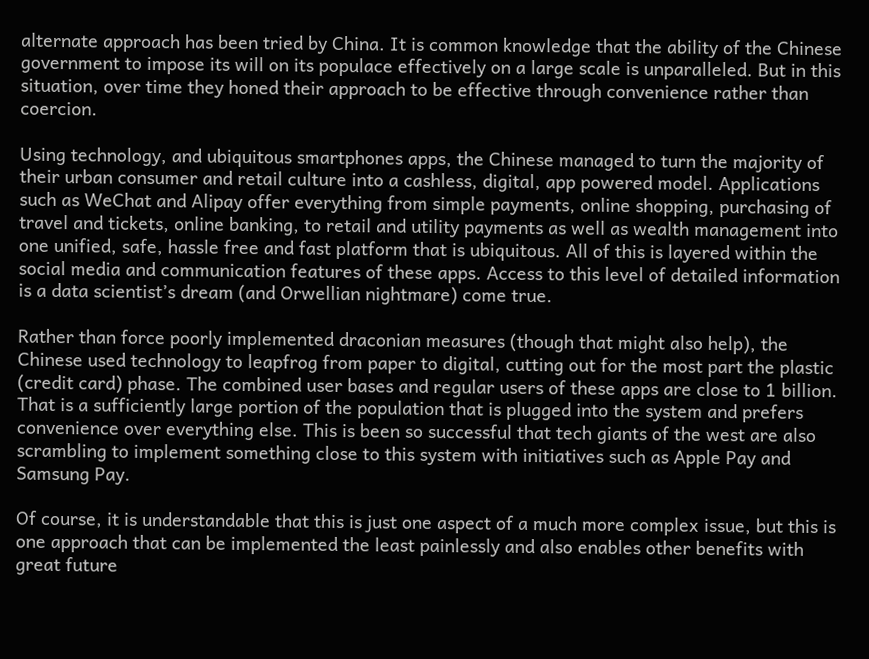alternate approach has been tried by China. It is common knowledge that the ability of the Chinese government to impose its will on its populace effectively on a large scale is unparalleled. But in this situation, over time they honed their approach to be effective through convenience rather than coercion.

Using technology, and ubiquitous smartphones apps, the Chinese managed to turn the majority of their urban consumer and retail culture into a cashless, digital, app powered model. Applications such as WeChat and Alipay offer everything from simple payments, online shopping, purchasing of travel and tickets, online banking, to retail and utility payments as well as wealth management into one unified, safe, hassle free and fast platform that is ubiquitous. All of this is layered within the social media and communication features of these apps. Access to this level of detailed information is a data scientist’s dream (and Orwellian nightmare) come true.

Rather than force poorly implemented draconian measures (though that might also help), the Chinese used technology to leapfrog from paper to digital, cutting out for the most part the plastic (credit card) phase. The combined user bases and regular users of these apps are close to 1 billion. That is a sufficiently large portion of the population that is plugged into the system and prefers convenience over everything else. This is been so successful that tech giants of the west are also scrambling to implement something close to this system with initiatives such as Apple Pay and Samsung Pay.

Of course, it is understandable that this is just one aspect of a much more complex issue, but this is one approach that can be implemented the least painlessly and also enables other benefits with great future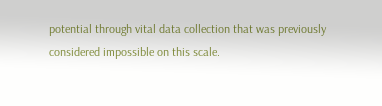potential through vital data collection that was previously considered impossible on this scale.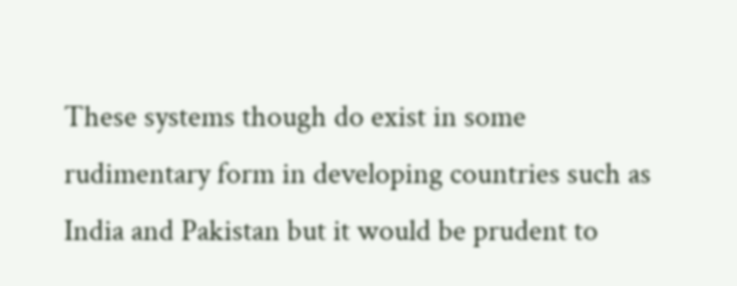These systems though do exist in some rudimentary form in developing countries such as India and Pakistan but it would be prudent to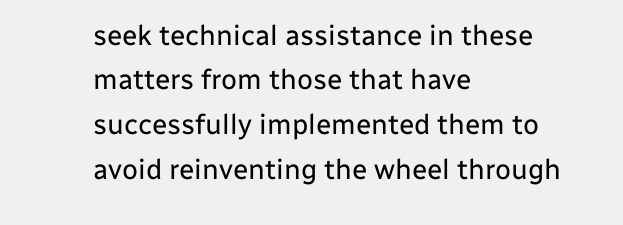seek technical assistance in these matters from those that have successfully implemented them to avoid reinventing the wheel through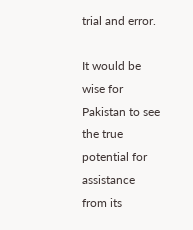trial and error.

It would be wise for Pakistan to see the true potential for assistance from its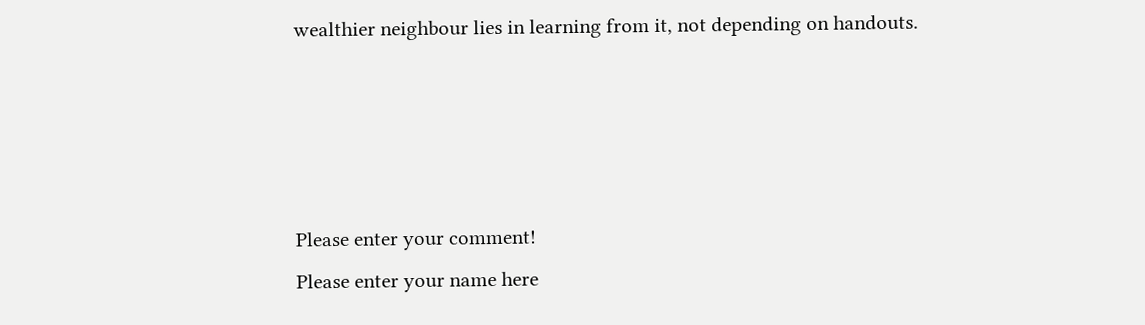wealthier neighbour lies in learning from it, not depending on handouts.




Please enter your comment!
Please enter your name here